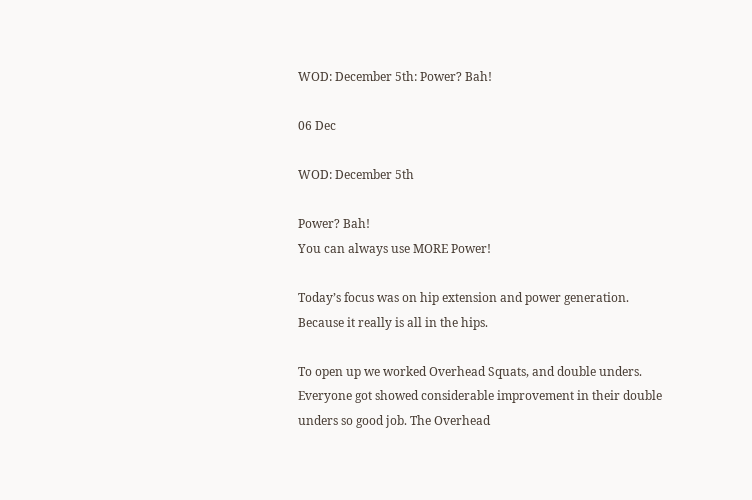WOD: December 5th: Power? Bah!

06 Dec

WOD: December 5th

Power? Bah!
You can always use MORE Power!

Today’s focus was on hip extension and power generation. Because it really is all in the hips.

To open up we worked Overhead Squats, and double unders. Everyone got showed considerable improvement in their double unders so good job. The Overhead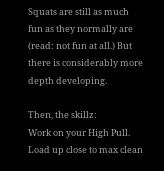Squats are still as much fun as they normally are (read: not fun at all.) But there is considerably more depth developing.

Then, the skillz:
Work on your High Pull. Load up close to max clean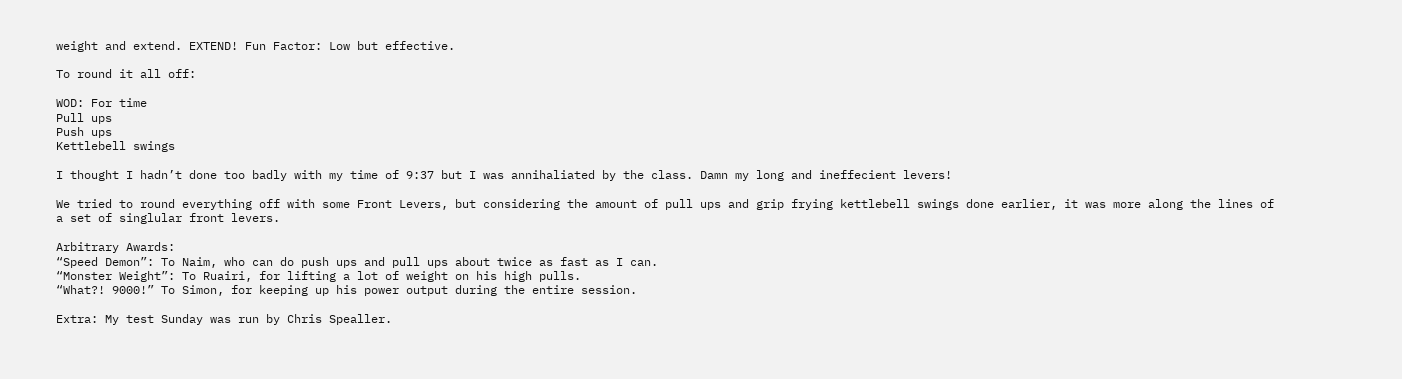weight and extend. EXTEND! Fun Factor: Low but effective.

To round it all off:

WOD: For time
Pull ups
Push ups
Kettlebell swings

I thought I hadn’t done too badly with my time of 9:37 but I was annihaliated by the class. Damn my long and ineffecient levers!

We tried to round everything off with some Front Levers, but considering the amount of pull ups and grip frying kettlebell swings done earlier, it was more along the lines of a set of singlular front levers.

Arbitrary Awards:
“Speed Demon”: To Naim, who can do push ups and pull ups about twice as fast as I can.
“Monster Weight”: To Ruairi, for lifting a lot of weight on his high pulls.
“What?! 9000!” To Simon, for keeping up his power output during the entire session.

Extra: My test Sunday was run by Chris Spealler.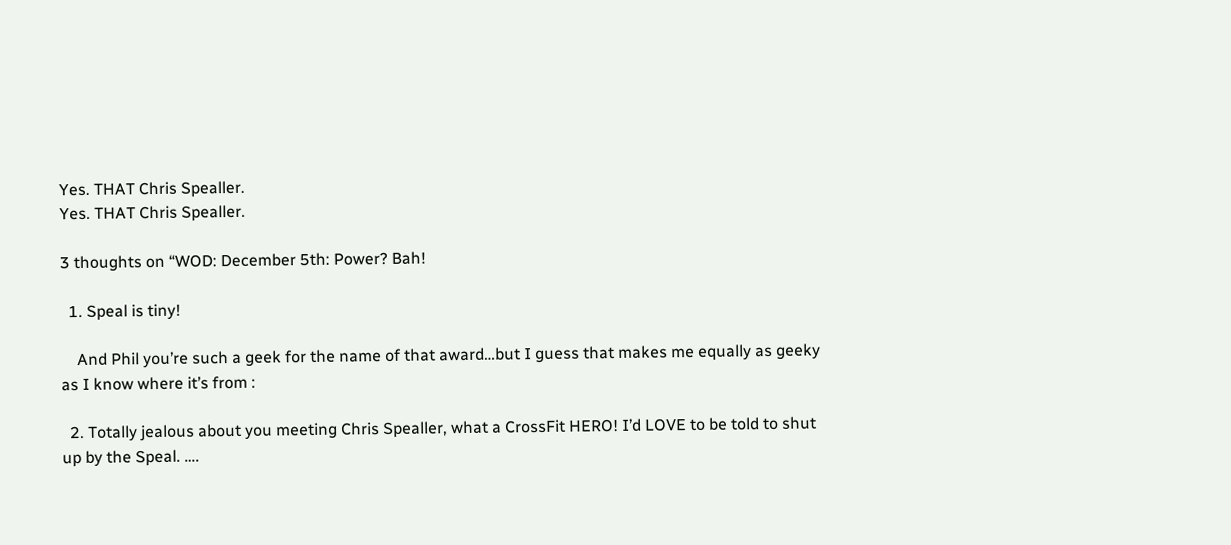Yes. THAT Chris Spealler.
Yes. THAT Chris Spealler.

3 thoughts on “WOD: December 5th: Power? Bah!

  1. Speal is tiny!

    And Phil you’re such a geek for the name of that award…but I guess that makes me equally as geeky as I know where it’s from :

  2. Totally jealous about you meeting Chris Spealler, what a CrossFit HERO! I’d LOVE to be told to shut up by the Speal. ….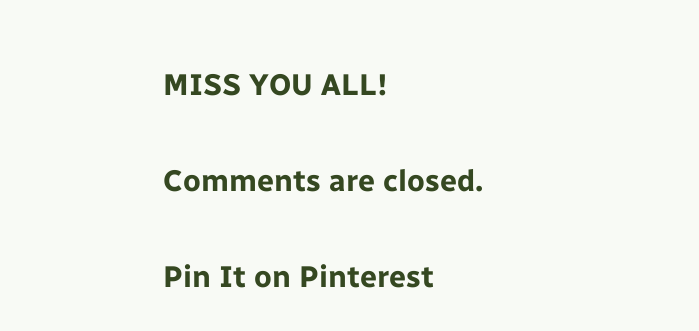MISS YOU ALL!

Comments are closed.

Pin It on Pinterest